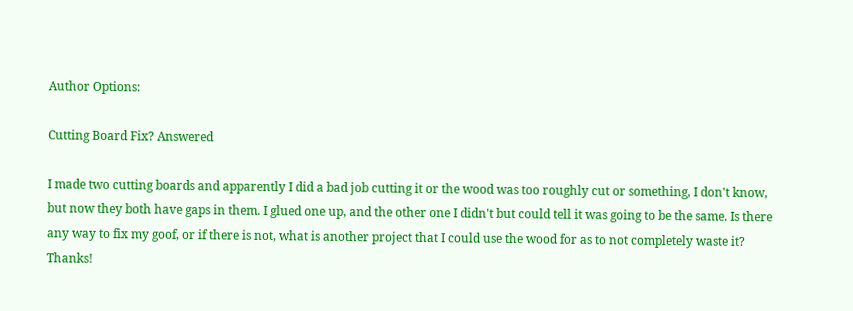Author Options:

Cutting Board Fix? Answered

I made two cutting boards and apparently I did a bad job cutting it or the wood was too roughly cut or something, I don't know, but now they both have gaps in them. I glued one up, and the other one I didn't but could tell it was going to be the same. Is there any way to fix my goof, or if there is not, what is another project that I could use the wood for as to not completely waste it? Thanks!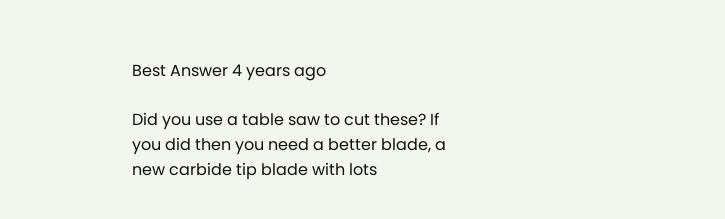Best Answer 4 years ago

Did you use a table saw to cut these? If you did then you need a better blade, a new carbide tip blade with lots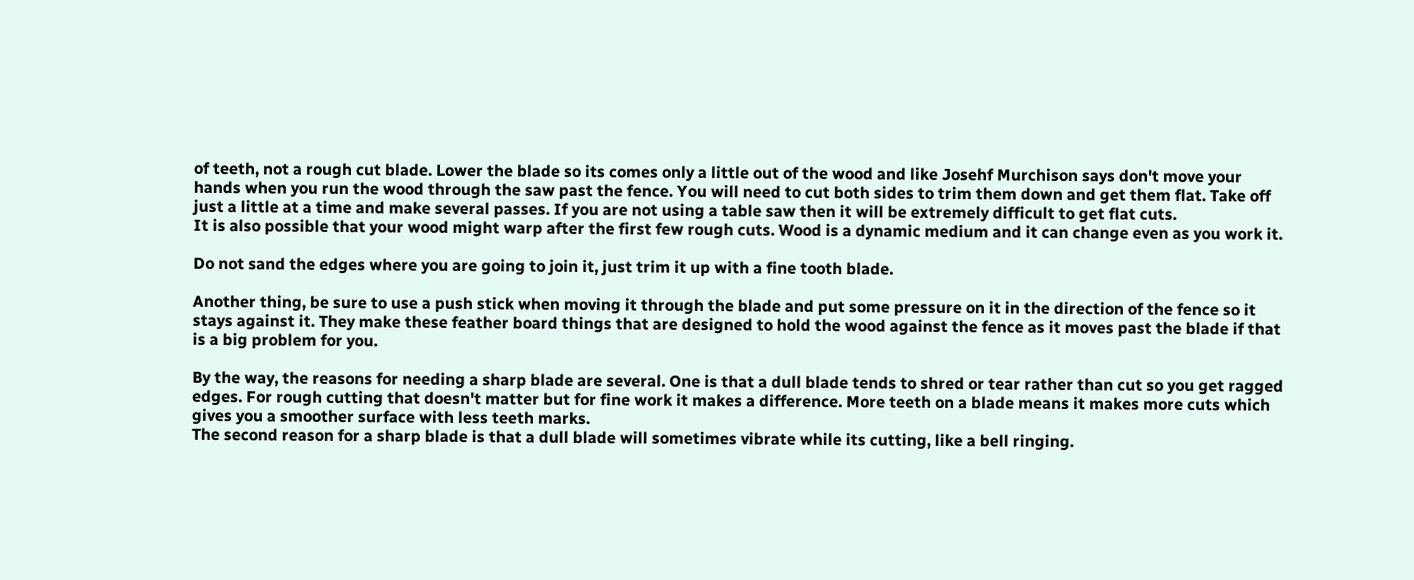of teeth, not a rough cut blade. Lower the blade so its comes only a little out of the wood and like Josehf Murchison says don't move your hands when you run the wood through the saw past the fence. You will need to cut both sides to trim them down and get them flat. Take off just a little at a time and make several passes. If you are not using a table saw then it will be extremely difficult to get flat cuts.
It is also possible that your wood might warp after the first few rough cuts. Wood is a dynamic medium and it can change even as you work it.

Do not sand the edges where you are going to join it, just trim it up with a fine tooth blade.

Another thing, be sure to use a push stick when moving it through the blade and put some pressure on it in the direction of the fence so it stays against it. They make these feather board things that are designed to hold the wood against the fence as it moves past the blade if that is a big problem for you.

By the way, the reasons for needing a sharp blade are several. One is that a dull blade tends to shred or tear rather than cut so you get ragged edges. For rough cutting that doesn't matter but for fine work it makes a difference. More teeth on a blade means it makes more cuts which gives you a smoother surface with less teeth marks.
The second reason for a sharp blade is that a dull blade will sometimes vibrate while its cutting, like a bell ringing.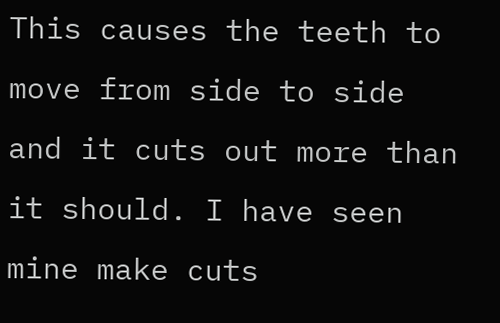This causes the teeth to move from side to side and it cuts out more than it should. I have seen mine make cuts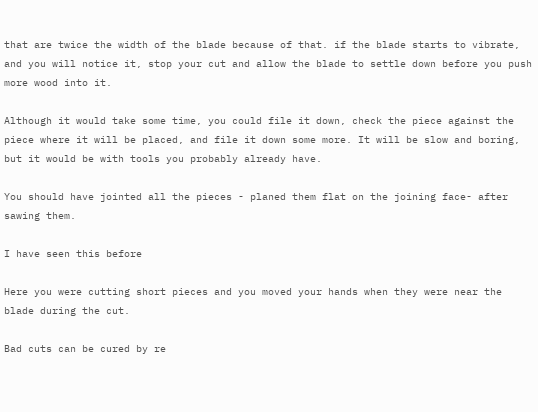that are twice the width of the blade because of that. if the blade starts to vibrate, and you will notice it, stop your cut and allow the blade to settle down before you push more wood into it.

Although it would take some time, you could file it down, check the piece against the piece where it will be placed, and file it down some more. It will be slow and boring, but it would be with tools you probably already have.

You should have jointed all the pieces - planed them flat on the joining face- after sawing them.

I have seen this before

Here you were cutting short pieces and you moved your hands when they were near the blade during the cut.

Bad cuts can be cured by re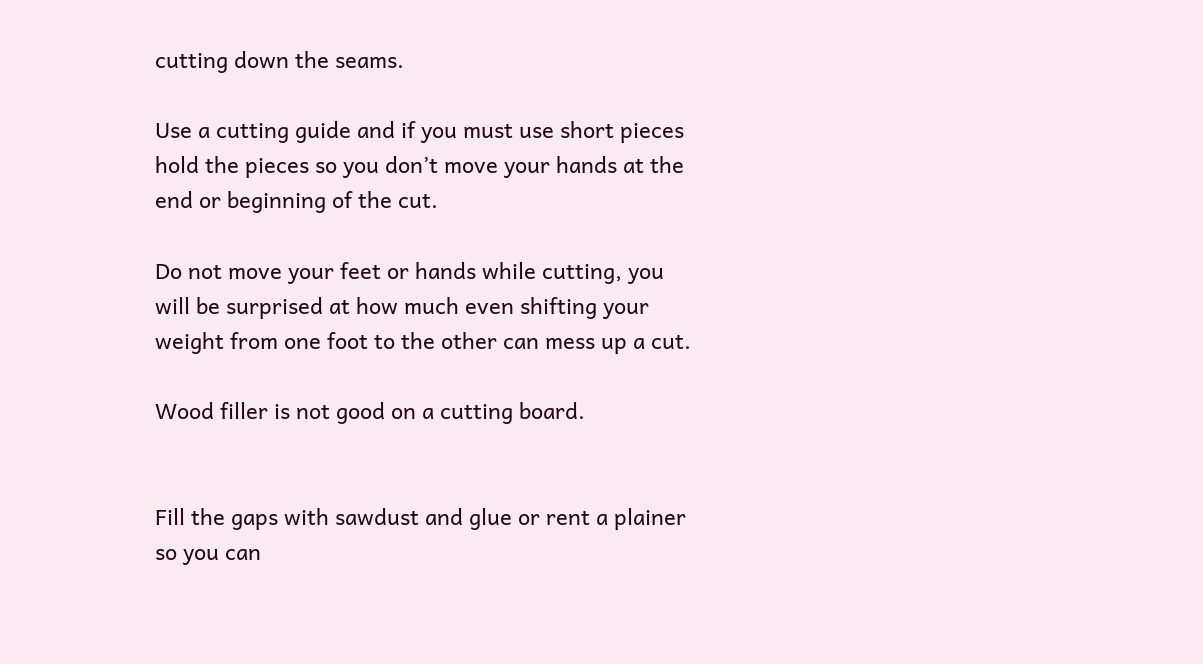cutting down the seams.

Use a cutting guide and if you must use short pieces hold the pieces so you don’t move your hands at the end or beginning of the cut.

Do not move your feet or hands while cutting, you will be surprised at how much even shifting your weight from one foot to the other can mess up a cut.

Wood filler is not good on a cutting board.


Fill the gaps with sawdust and glue or rent a plainer so you can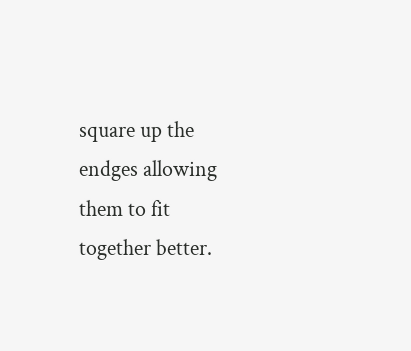square up the endges allowing them to fit together better.